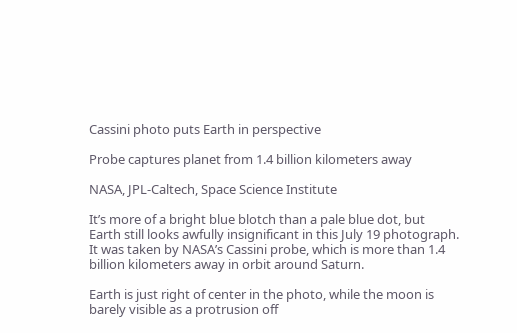Cassini photo puts Earth in perspective

Probe captures planet from 1.4 billion kilometers away

NASA, JPL-Caltech, Space Science Institute

It’s more of a bright blue blotch than a pale blue dot, but Earth still looks awfully insignificant in this July 19 photograph. It was taken by NASA’s Cassini probe, which is more than 1.4 billion kilometers away in orbit around Saturn.

Earth is just right of center in the photo, while the moon is barely visible as a protrusion off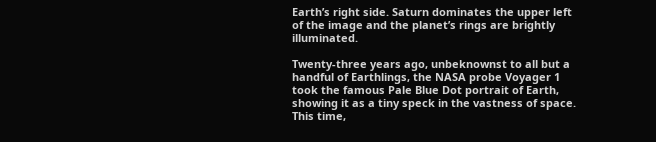Earth’s right side. Saturn dominates the upper left of the image and the planet’s rings are brightly illuminated.

Twenty-three years ago, unbeknownst to all but a handful of Earthlings, the NASA probe Voyager 1 took the famous Pale Blue Dot portrait of Earth, showing it as a tiny speck in the vastness of space. This time,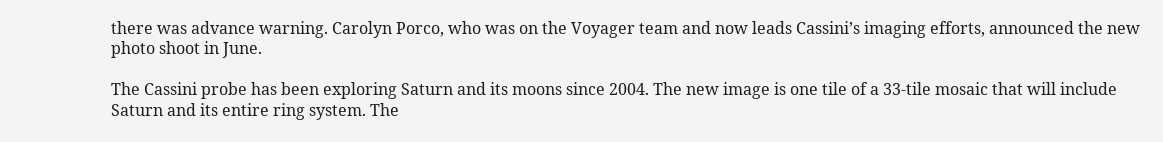there was advance warning. Carolyn Porco, who was on the Voyager team and now leads Cassini’s imaging efforts, announced the new photo shoot in June.

The Cassini probe has been exploring Saturn and its moons since 2004. The new image is one tile of a 33-tile mosaic that will include Saturn and its entire ring system. The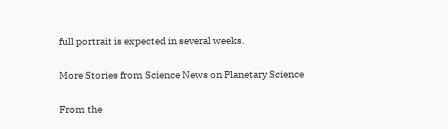full portrait is expected in several weeks.

More Stories from Science News on Planetary Science

From the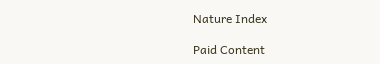Nature Index

Paid Content